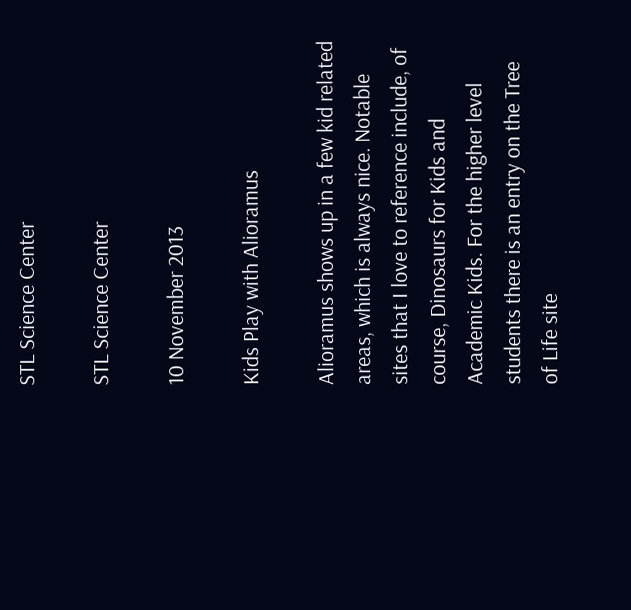STL Science Center

STL Science Center

10 November 2013

Kids Play with Alioramus

Alioramus shows up in a few kid related areas, which is always nice. Notable sites that I love to reference include, of course, Dinosaurs for Kids and Academic Kids. For the higher level students there is an entry on the Tree of Life site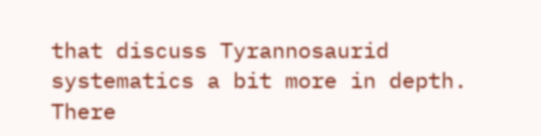that discuss Tyrannosaurid systematics a bit more in depth. There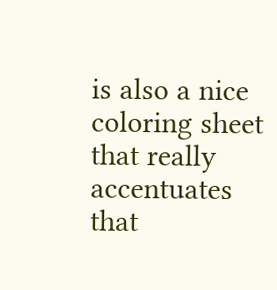is also a nice coloring sheet that really accentuates that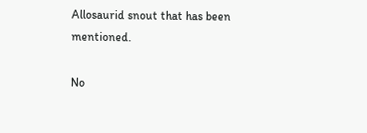Allosaurid snout that has been mentioned.

No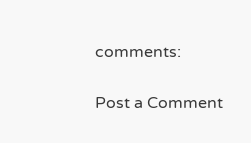comments:

Post a Comment